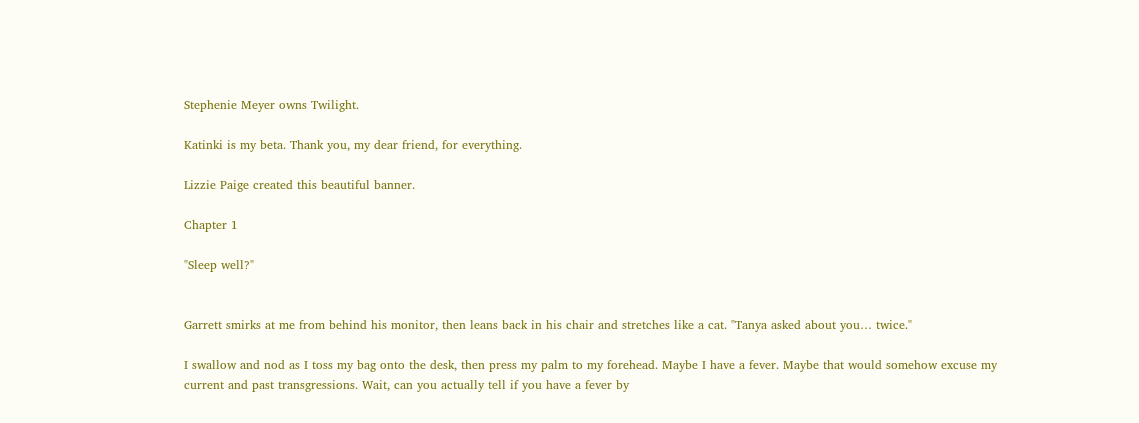Stephenie Meyer owns Twilight.

Katinki is my beta. Thank you, my dear friend, for everything.

Lizzie Paige created this beautiful banner.

Chapter 1

"Sleep well?"


Garrett smirks at me from behind his monitor, then leans back in his chair and stretches like a cat. "Tanya asked about you… twice."

I swallow and nod as I toss my bag onto the desk, then press my palm to my forehead. Maybe I have a fever. Maybe that would somehow excuse my current and past transgressions. Wait, can you actually tell if you have a fever by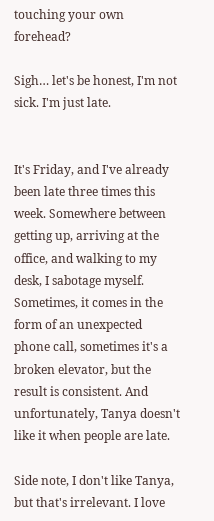touching your own forehead?

Sigh… let's be honest, I'm not sick. I'm just late.


It's Friday, and I've already been late three times this week. Somewhere between getting up, arriving at the office, and walking to my desk, I sabotage myself. Sometimes, it comes in the form of an unexpected phone call, sometimes it's a broken elevator, but the result is consistent. And unfortunately, Tanya doesn't like it when people are late.

Side note, I don't like Tanya, but that's irrelevant. I love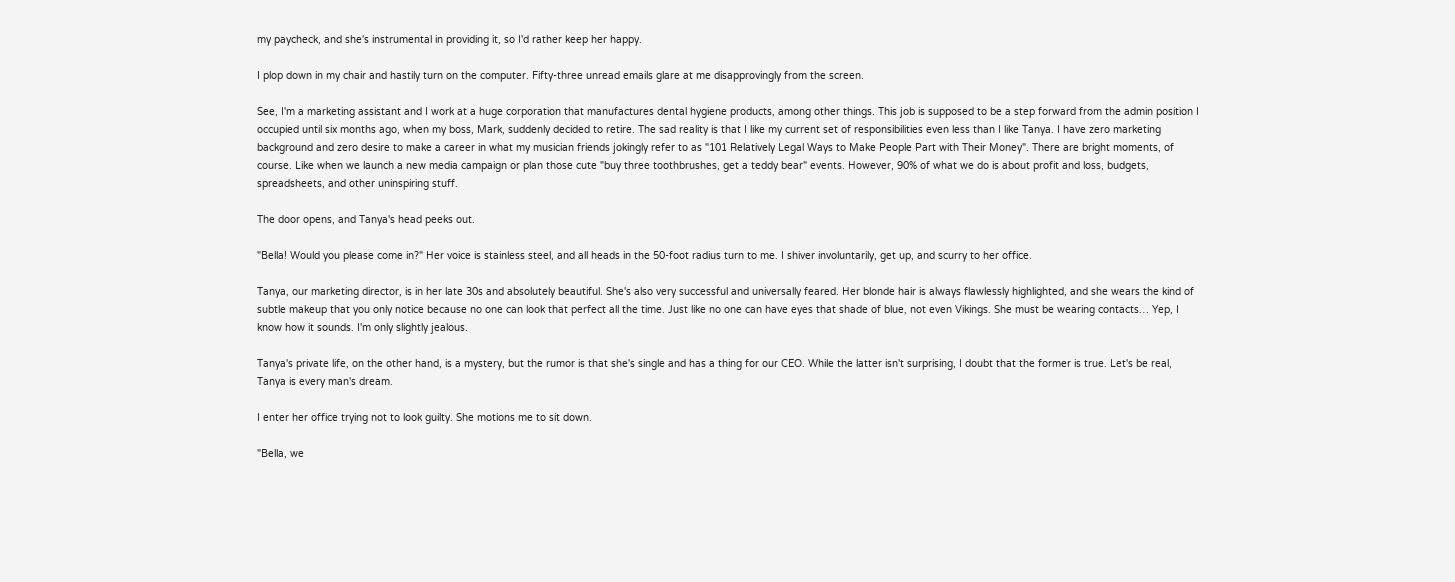my paycheck, and she's instrumental in providing it, so I'd rather keep her happy.

I plop down in my chair and hastily turn on the computer. Fifty-three unread emails glare at me disapprovingly from the screen.

See, I'm a marketing assistant and I work at a huge corporation that manufactures dental hygiene products, among other things. This job is supposed to be a step forward from the admin position I occupied until six months ago, when my boss, Mark, suddenly decided to retire. The sad reality is that I like my current set of responsibilities even less than I like Tanya. I have zero marketing background and zero desire to make a career in what my musician friends jokingly refer to as "101 Relatively Legal Ways to Make People Part with Their Money". There are bright moments, of course. Like when we launch a new media campaign or plan those cute "buy three toothbrushes, get a teddy bear" events. However, 90% of what we do is about profit and loss, budgets, spreadsheets, and other uninspiring stuff.

The door opens, and Tanya's head peeks out.

"Bella! Would you please come in?" Her voice is stainless steel, and all heads in the 50-foot radius turn to me. I shiver involuntarily, get up, and scurry to her office.

Tanya, our marketing director, is in her late 30s and absolutely beautiful. She's also very successful and universally feared. Her blonde hair is always flawlessly highlighted, and she wears the kind of subtle makeup that you only notice because no one can look that perfect all the time. Just like no one can have eyes that shade of blue, not even Vikings. She must be wearing contacts… Yep, I know how it sounds. I'm only slightly jealous.

Tanya's private life, on the other hand, is a mystery, but the rumor is that she's single and has a thing for our CEO. While the latter isn't surprising, I doubt that the former is true. Let's be real, Tanya is every man's dream.

I enter her office trying not to look guilty. She motions me to sit down.

"Bella, we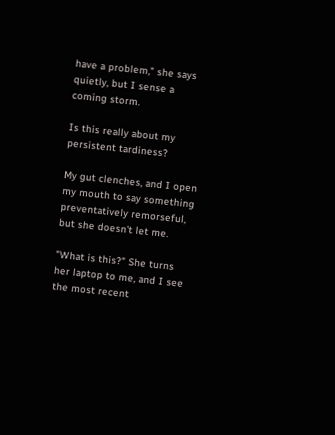have a problem," she says quietly, but I sense a coming storm.

Is this really about my persistent tardiness?

My gut clenches, and I open my mouth to say something preventatively remorseful, but she doesn't let me.

"What is this?" She turns her laptop to me, and I see the most recent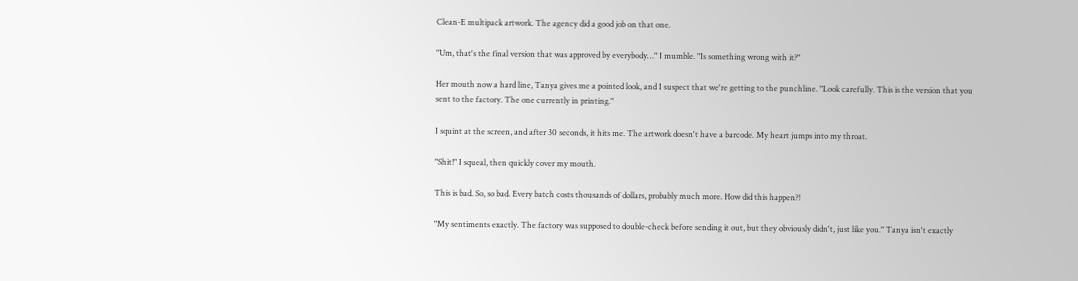Clean-E multipack artwork. The agency did a good job on that one.

"Um, that's the final version that was approved by everybody…" I mumble. "Is something wrong with it?"

Her mouth now a hard line, Tanya gives me a pointed look, and I suspect that we're getting to the punchline. "Look carefully. This is the version that you sent to the factory. The one currently in printing."

I squint at the screen, and after 30 seconds, it hits me. The artwork doesn't have a barcode. My heart jumps into my throat.

"Shit!" I squeal, then quickly cover my mouth.

This is bad. So, so bad. Every batch costs thousands of dollars, probably much more. How did this happen?!

"My sentiments exactly. The factory was supposed to double-check before sending it out, but they obviously didn't, just like you." Tanya isn't exactly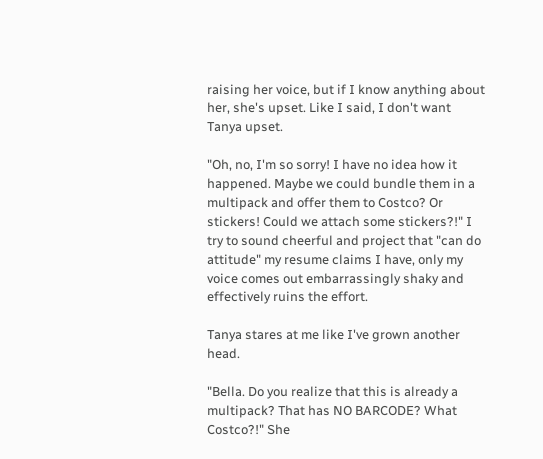raising her voice, but if I know anything about her, she's upset. Like I said, I don't want Tanya upset.

"Oh, no, I'm so sorry! I have no idea how it happened. Maybe we could bundle them in a multipack and offer them to Costco? Or stickers! Could we attach some stickers?!" I try to sound cheerful and project that "can do attitude" my resume claims I have, only my voice comes out embarrassingly shaky and effectively ruins the effort.

Tanya stares at me like I've grown another head.

"Bella. Do you realize that this is already a multipack? That has NO BARCODE? What Costco?!" She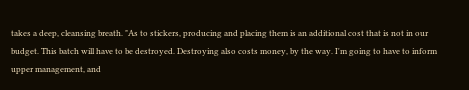takes a deep, cleansing breath. "As to stickers, producing and placing them is an additional cost that is not in our budget. This batch will have to be destroyed. Destroying also costs money, by the way. I'm going to have to inform upper management, and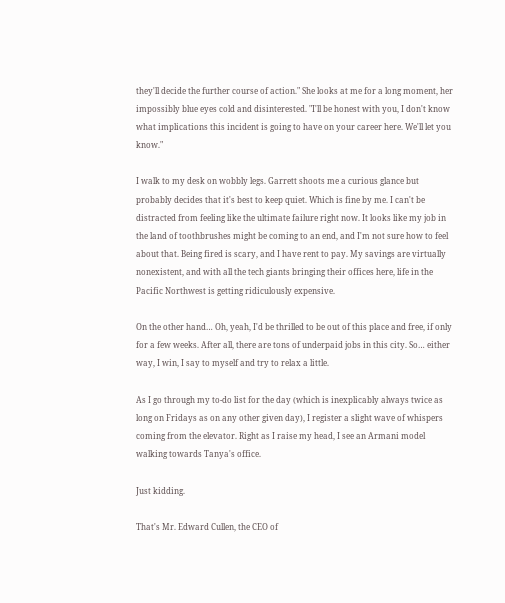they'll decide the further course of action." She looks at me for a long moment, her impossibly blue eyes cold and disinterested. "I'll be honest with you, I don't know what implications this incident is going to have on your career here. We'll let you know."

I walk to my desk on wobbly legs. Garrett shoots me a curious glance but probably decides that it's best to keep quiet. Which is fine by me. I can't be distracted from feeling like the ultimate failure right now. It looks like my job in the land of toothbrushes might be coming to an end, and I'm not sure how to feel about that. Being fired is scary, and I have rent to pay. My savings are virtually nonexistent, and with all the tech giants bringing their offices here, life in the Pacific Northwest is getting ridiculously expensive.

On the other hand… Oh, yeah, I'd be thrilled to be out of this place and free, if only for a few weeks. After all, there are tons of underpaid jobs in this city. So… either way, I win, I say to myself and try to relax a little.

As I go through my to-do list for the day (which is inexplicably always twice as long on Fridays as on any other given day), I register a slight wave of whispers coming from the elevator. Right as I raise my head, I see an Armani model walking towards Tanya's office.

Just kidding.

That's Mr. Edward Cullen, the CEO of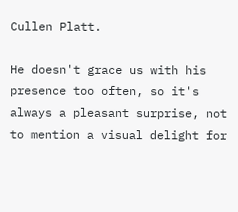Cullen Platt.

He doesn't grace us with his presence too often, so it's always a pleasant surprise, not to mention a visual delight for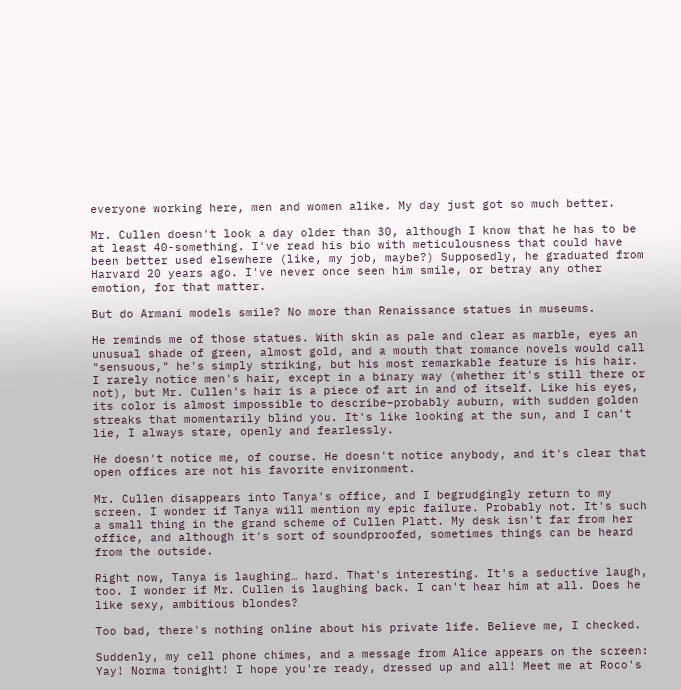everyone working here, men and women alike. My day just got so much better.

Mr. Cullen doesn't look a day older than 30, although I know that he has to be at least 40-something. I've read his bio with meticulousness that could have been better used elsewhere (like, my job, maybe?) Supposedly, he graduated from Harvard 20 years ago. I've never once seen him smile, or betray any other emotion, for that matter.

But do Armani models smile? No more than Renaissance statues in museums.

He reminds me of those statues. With skin as pale and clear as marble, eyes an unusual shade of green, almost gold, and a mouth that romance novels would call "sensuous," he's simply striking, but his most remarkable feature is his hair. I rarely notice men's hair, except in a binary way (whether it's still there or not), but Mr. Cullen's hair is a piece of art in and of itself. Like his eyes, its color is almost impossible to describe–probably auburn, with sudden golden streaks that momentarily blind you. It's like looking at the sun, and I can't lie, I always stare, openly and fearlessly.

He doesn't notice me, of course. He doesn't notice anybody, and it's clear that open offices are not his favorite environment.

Mr. Cullen disappears into Tanya's office, and I begrudgingly return to my screen. I wonder if Tanya will mention my epic failure. Probably not. It's such a small thing in the grand scheme of Cullen Platt. My desk isn't far from her office, and although it's sort of soundproofed, sometimes things can be heard from the outside.

Right now, Tanya is laughing… hard. That's interesting. It's a seductive laugh, too. I wonder if Mr. Cullen is laughing back. I can't hear him at all. Does he like sexy, ambitious blondes?

Too bad, there's nothing online about his private life. Believe me, I checked.

Suddenly, my cell phone chimes, and a message from Alice appears on the screen: Yay! Norma tonight! I hope you're ready, dressed up and all! Meet me at Roco's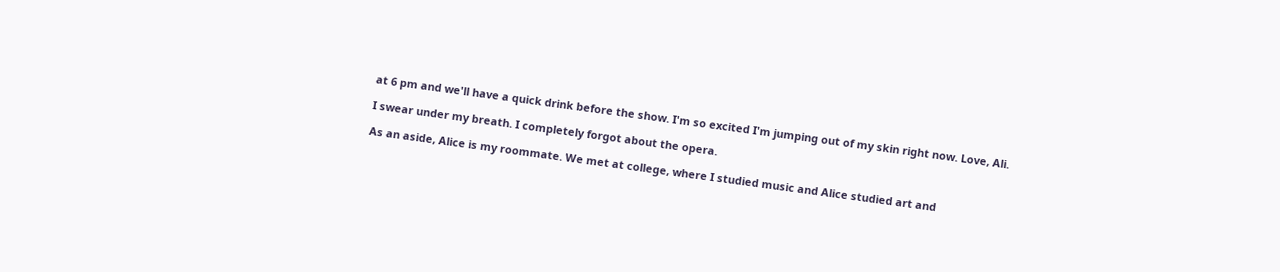at 6 pm and we'll have a quick drink before the show. I'm so excited I'm jumping out of my skin right now. Love, Ali.

I swear under my breath. I completely forgot about the opera.

As an aside, Alice is my roommate. We met at college, where I studied music and Alice studied art and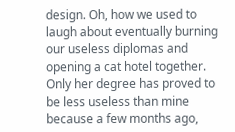design. Oh, how we used to laugh about eventually burning our useless diplomas and opening a cat hotel together. Only her degree has proved to be less useless than mine because a few months ago,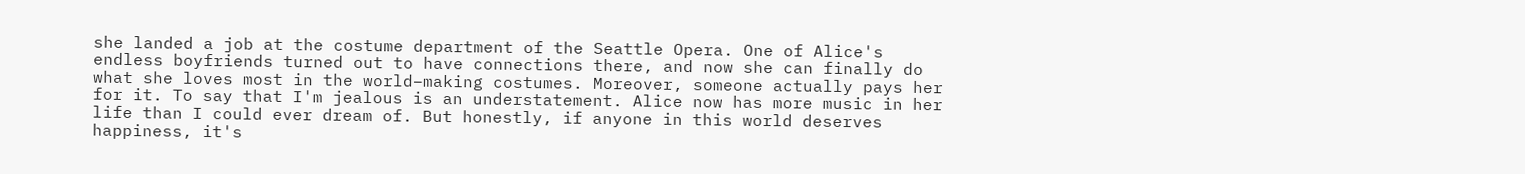she landed a job at the costume department of the Seattle Opera. One of Alice's endless boyfriends turned out to have connections there, and now she can finally do what she loves most in the world–making costumes. Moreover, someone actually pays her for it. To say that I'm jealous is an understatement. Alice now has more music in her life than I could ever dream of. But honestly, if anyone in this world deserves happiness, it's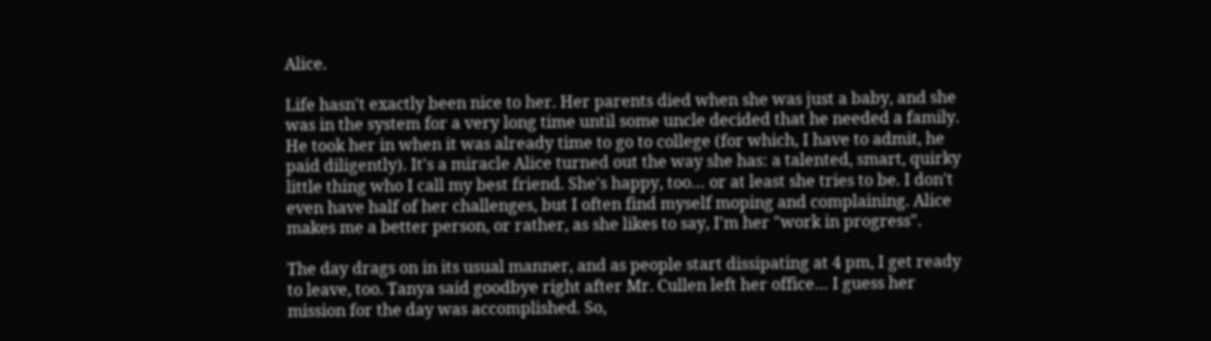Alice.

Life hasn't exactly been nice to her. Her parents died when she was just a baby, and she was in the system for a very long time until some uncle decided that he needed a family. He took her in when it was already time to go to college (for which, I have to admit, he paid diligently). It's a miracle Alice turned out the way she has: a talented, smart, quirky little thing who I call my best friend. She's happy, too… or at least she tries to be. I don't even have half of her challenges, but I often find myself moping and complaining. Alice makes me a better person, or rather, as she likes to say, I'm her "work in progress".

The day drags on in its usual manner, and as people start dissipating at 4 pm, I get ready to leave, too. Tanya said goodbye right after Mr. Cullen left her office… I guess her mission for the day was accomplished. So,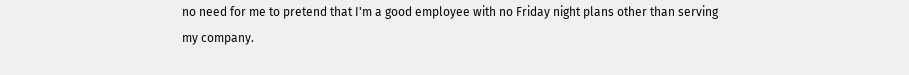no need for me to pretend that I'm a good employee with no Friday night plans other than serving my company.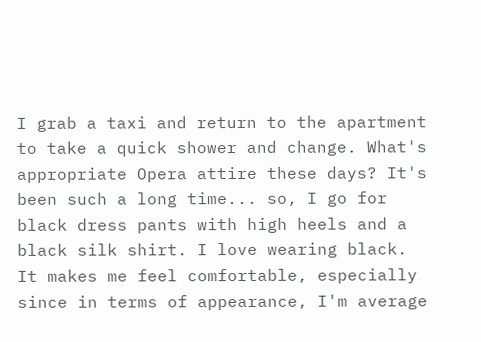I grab a taxi and return to the apartment to take a quick shower and change. What's appropriate Opera attire these days? It's been such a long time... so, I go for black dress pants with high heels and a black silk shirt. I love wearing black. It makes me feel comfortable, especially since in terms of appearance, I'm average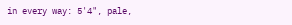in every way: 5'4", pale,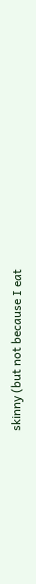skinny (but not because I eat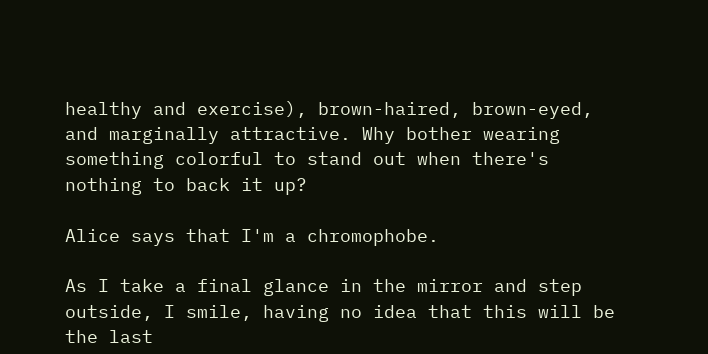healthy and exercise), brown-haired, brown-eyed, and marginally attractive. Why bother wearing something colorful to stand out when there's nothing to back it up?

Alice says that I'm a chromophobe.

As I take a final glance in the mirror and step outside, I smile, having no idea that this will be the last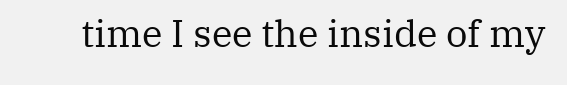time I see the inside of my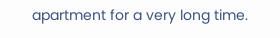apartment for a very long time.